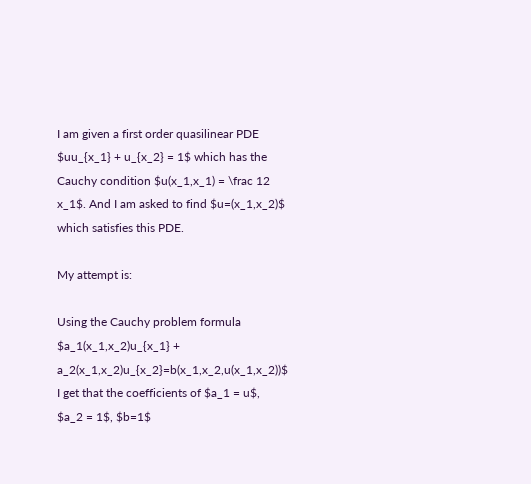I am given a first order quasilinear PDE $uu_{x_1} + u_{x_2} = 1$ which has the Cauchy condition $u(x_1,x_1) = \frac 12 x_1$. And I am asked to find $u=(x_1,x_2)$ which satisfies this PDE.

My attempt is:

Using the Cauchy problem formula $a_1(x_1,x_2)u_{x_1} + a_2(x_1,x_2)u_{x_2}=b(x_1,x_2,u(x_1,x_2))$ I get that the coefficients of $a_1 = u$, $a_2 = 1$, $b=1$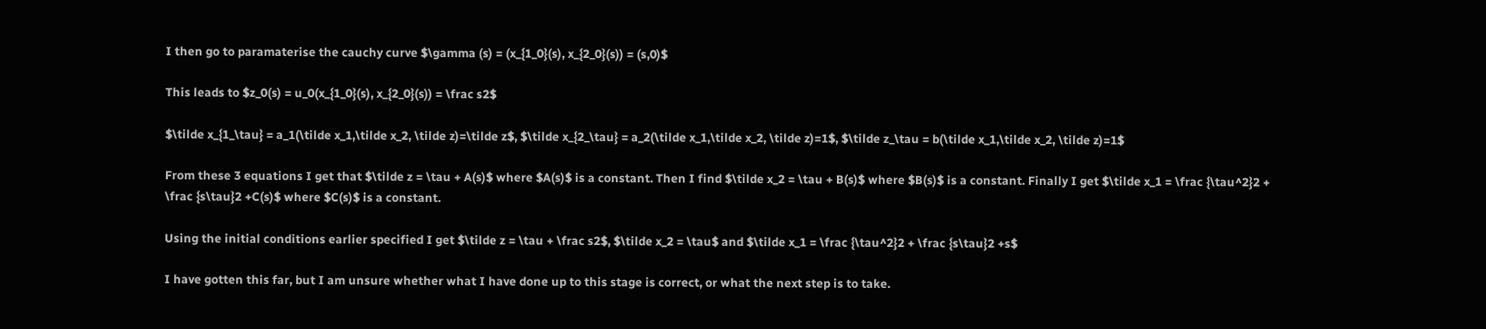I then go to paramaterise the cauchy curve $\gamma (s) = (x_{1_0}(s), x_{2_0}(s)) = (s,0)$

This leads to $z_0(s) = u_0(x_{1_0}(s), x_{2_0}(s)) = \frac s2$

$\tilde x_{1_\tau} = a_1(\tilde x_1,\tilde x_2, \tilde z)=\tilde z$, $\tilde x_{2_\tau} = a_2(\tilde x_1,\tilde x_2, \tilde z)=1$, $\tilde z_\tau = b(\tilde x_1,\tilde x_2, \tilde z)=1$

From these 3 equations I get that $\tilde z = \tau + A(s)$ where $A(s)$ is a constant. Then I find $\tilde x_2 = \tau + B(s)$ where $B(s)$ is a constant. Finally I get $\tilde x_1 = \frac {\tau^2}2 + \frac {s\tau}2 +C(s)$ where $C(s)$ is a constant.

Using the initial conditions earlier specified I get $\tilde z = \tau + \frac s2$, $\tilde x_2 = \tau$ and $\tilde x_1 = \frac {\tau^2}2 + \frac {s\tau}2 +s$

I have gotten this far, but I am unsure whether what I have done up to this stage is correct, or what the next step is to take.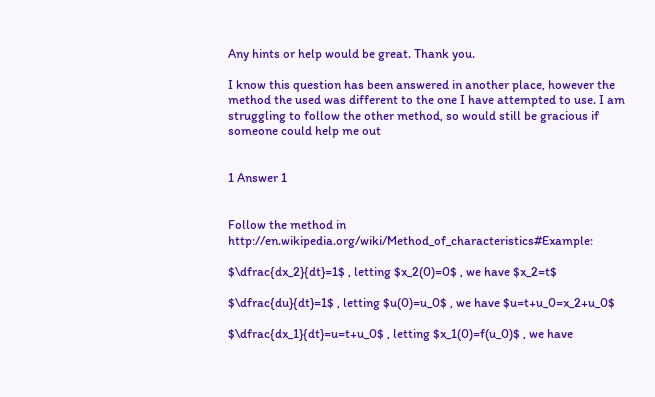Any hints or help would be great. Thank you.

I know this question has been answered in another place, however the method the used was different to the one I have attempted to use. I am struggling to follow the other method, so would still be gracious if someone could help me out


1 Answer 1


Follow the method in http://en.wikipedia.org/wiki/Method_of_characteristics#Example:

$\dfrac{dx_2}{dt}=1$ , letting $x_2(0)=0$ , we have $x_2=t$

$\dfrac{du}{dt}=1$ , letting $u(0)=u_0$ , we have $u=t+u_0=x_2+u_0$

$\dfrac{dx_1}{dt}=u=t+u_0$ , letting $x_1(0)=f(u_0)$ , we have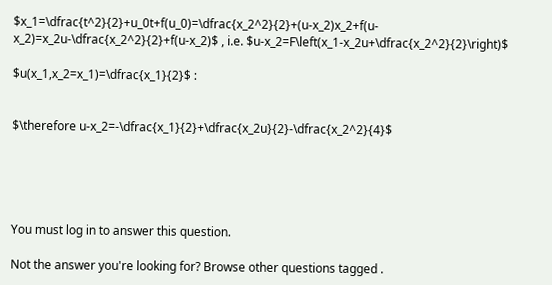$x_1=\dfrac{t^2}{2}+u_0t+f(u_0)=\dfrac{x_2^2}{2}+(u-x_2)x_2+f(u-x_2)=x_2u-\dfrac{x_2^2}{2}+f(u-x_2)$ , i.e. $u-x_2=F\left(x_1-x_2u+\dfrac{x_2^2}{2}\right)$

$u(x_1,x_2=x_1)=\dfrac{x_1}{2}$ :


$\therefore u-x_2=-\dfrac{x_1}{2}+\dfrac{x_2u}{2}-\dfrac{x_2^2}{4}$





You must log in to answer this question.

Not the answer you're looking for? Browse other questions tagged .